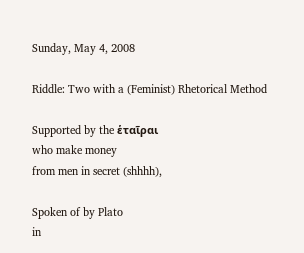Sunday, May 4, 2008

Riddle: Two with a (Feminist) Rhetorical Method

Supported by the ἑταῖραι
who make money
from men in secret (shhhh),

Spoken of by Plato
in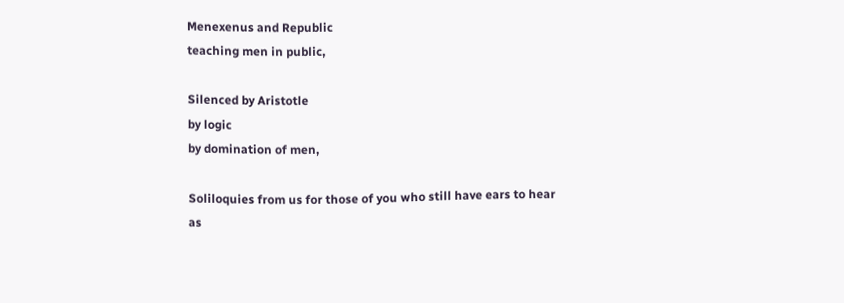Menexenus and Republic
teaching men in public,

Silenced by Aristotle
by logic
by domination of men,

Soliloquies from us for those of you who still have ears to hear
as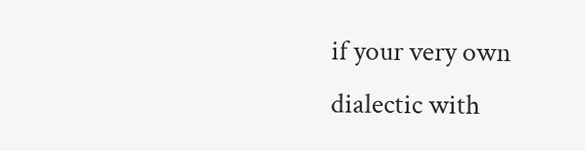if your very own dialectic with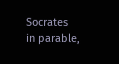Socrates
in parable,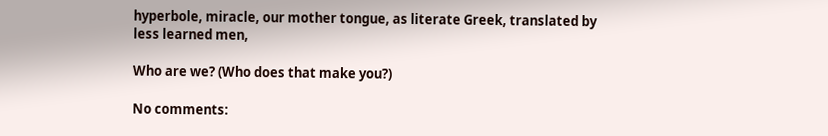hyperbole, miracle, our mother tongue, as literate Greek, translated by less learned men,

Who are we? (Who does that make you?)

No comments: